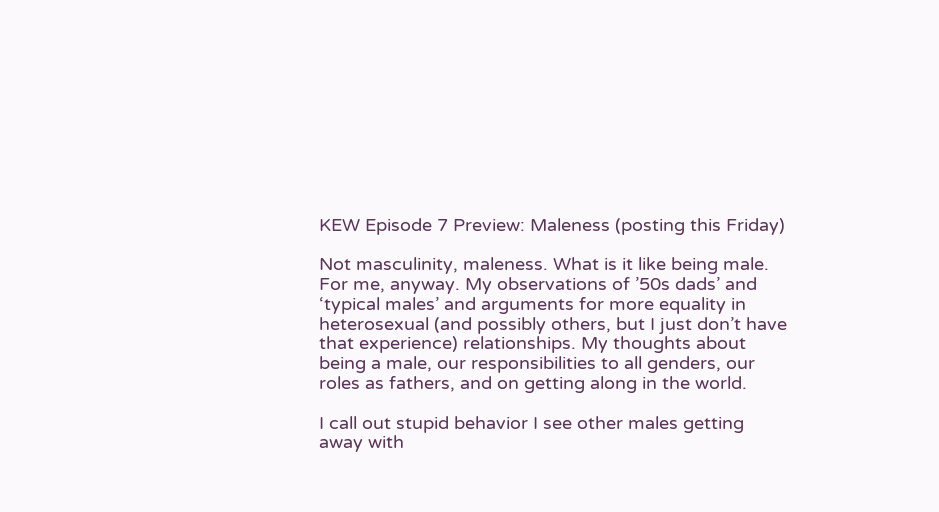KEW Episode 7 Preview: Maleness (posting this Friday)

Not masculinity, maleness. What is it like being male. For me, anyway. My observations of ’50s dads’ and ‘typical males’ and arguments for more equality in heterosexual (and possibly others, but I just don’t have that experience) relationships. My thoughts about being a male, our responsibilities to all genders, our roles as fathers, and on getting along in the world.

I call out stupid behavior I see other males getting away with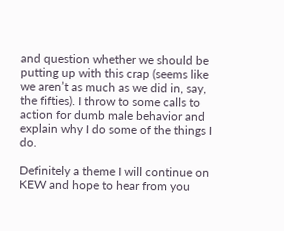and question whether we should be putting up with this crap (seems like we aren’t as much as we did in, say, the fifties). I throw to some calls to action for dumb male behavior and explain why I do some of the things I do.

Definitely a theme I will continue on KEW and hope to hear from you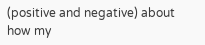(positive and negative) about how my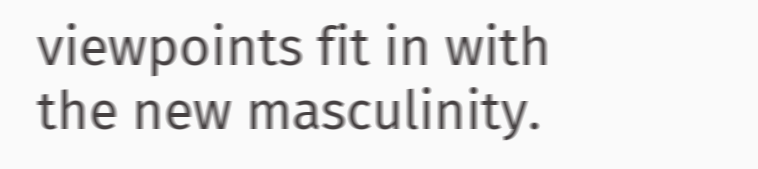viewpoints fit in with the new masculinity.